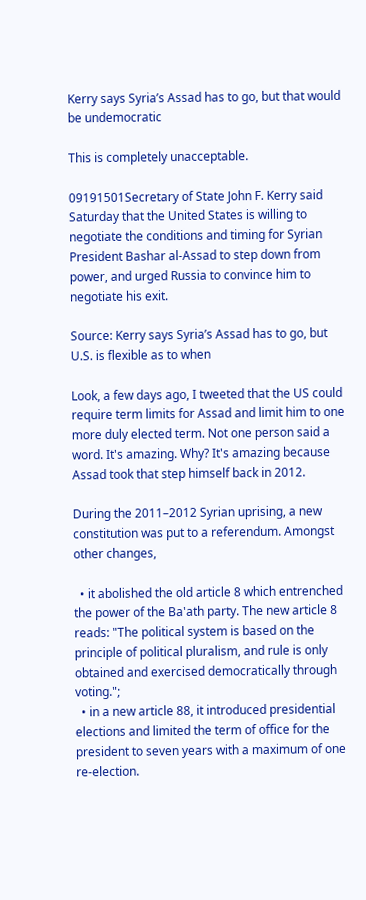Kerry says Syria’s Assad has to go, but that would be undemocratic

This is completely unacceptable.

09191501Secretary of State John F. Kerry said Saturday that the United States is willing to negotiate the conditions and timing for Syrian President Bashar al-Assad to step down from power, and urged Russia to convince him to negotiate his exit.

Source: Kerry says Syria’s Assad has to go, but U.S. is flexible as to when

Look, a few days ago, I tweeted that the US could require term limits for Assad and limit him to one more duly elected term. Not one person said a word. It's amazing. Why? It's amazing because Assad took that step himself back in 2012.

During the 2011–2012 Syrian uprising, a new constitution was put to a referendum. Amongst other changes,

  • it abolished the old article 8 which entrenched the power of the Ba'ath party. The new article 8 reads: "The political system is based on the principle of political pluralism, and rule is only obtained and exercised democratically through voting.";
  • in a new article 88, it introduced presidential elections and limited the term of office for the president to seven years with a maximum of one re-election.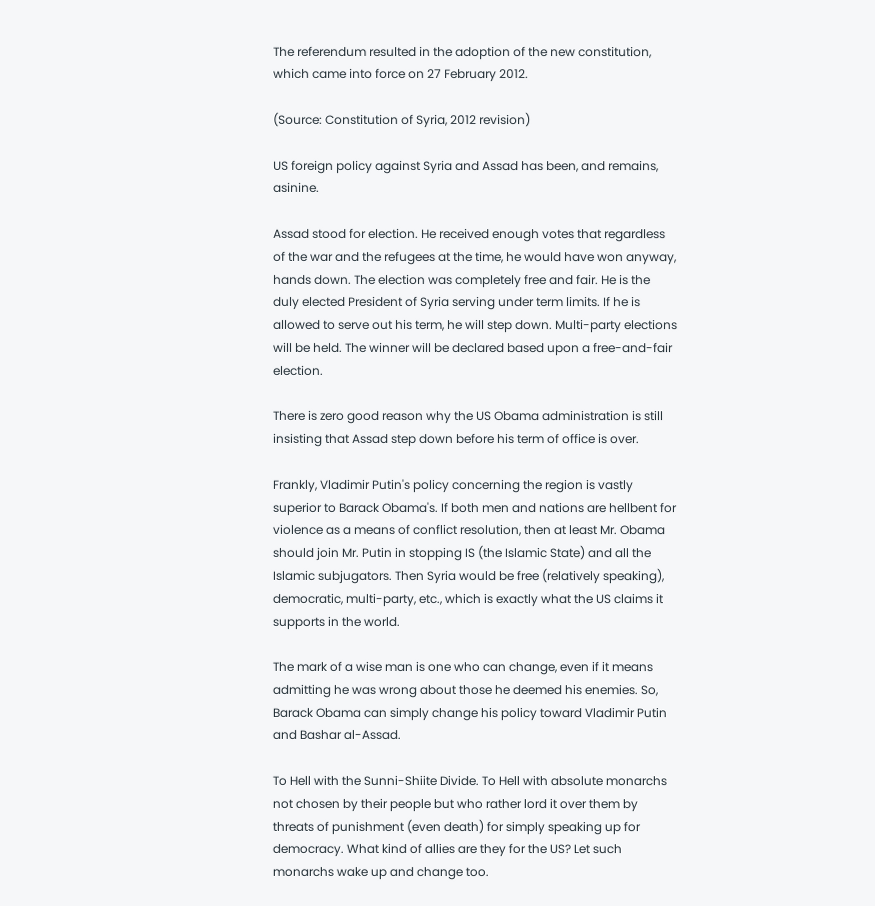The referendum resulted in the adoption of the new constitution, which came into force on 27 February 2012.

(Source: Constitution of Syria, 2012 revision)

US foreign policy against Syria and Assad has been, and remains, asinine.

Assad stood for election. He received enough votes that regardless of the war and the refugees at the time, he would have won anyway, hands down. The election was completely free and fair. He is the duly elected President of Syria serving under term limits. If he is allowed to serve out his term, he will step down. Multi-party elections will be held. The winner will be declared based upon a free-and-fair election.

There is zero good reason why the US Obama administration is still insisting that Assad step down before his term of office is over.

Frankly, Vladimir Putin's policy concerning the region is vastly superior to Barack Obama's. If both men and nations are hellbent for violence as a means of conflict resolution, then at least Mr. Obama should join Mr. Putin in stopping IS (the Islamic State) and all the Islamic subjugators. Then Syria would be free (relatively speaking), democratic, multi-party, etc., which is exactly what the US claims it supports in the world.

The mark of a wise man is one who can change, even if it means admitting he was wrong about those he deemed his enemies. So, Barack Obama can simply change his policy toward Vladimir Putin and Bashar al-Assad.

To Hell with the Sunni-Shiite Divide. To Hell with absolute monarchs not chosen by their people but who rather lord it over them by threats of punishment (even death) for simply speaking up for democracy. What kind of allies are they for the US? Let such monarchs wake up and change too.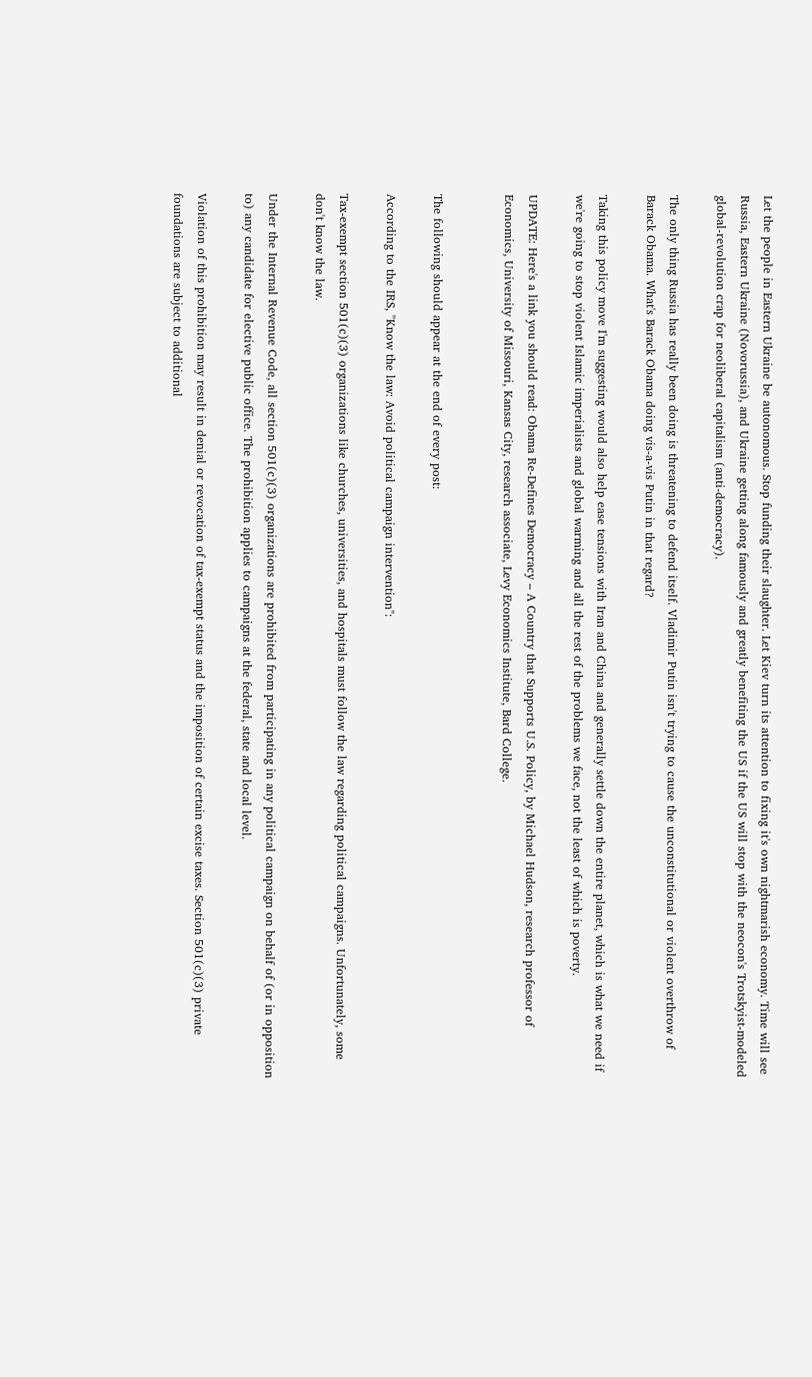Let the people in Eastern Ukraine be autonomous. Stop funding their slaughter. Let Kiev turn its attention to fixing it's own nightmarish economy. Time will see Russia, Eastern Ukraine (Novorussia), and Ukraine getting along famously and greatly benefiting the US if the US will stop with the neocon's Trotskyist-modeled global-revolution crap for neoliberal capitalism (anti-democracy).

The only thing Russia has really been doing is threatening to defend itself. Vladimir Putin isn't trying to cause the unconstitutional or violent overthrow of Barack Obama. What's Barack Obama doing vis-a-vis Putin in that regard?

Taking this policy move I'm suggesting would also help ease tensions with Iran and China and generally settle down the entire planet, which is what we need if we're going to stop violent Islamic imperialists and global warming and all the rest of the problems we face, not the least of which is poverty.

UPDATE: Here's a link you should read: Obama Re-Defines Democracy – A Country that Supports U.S. Policy, by Michael Hudson, research professor of Economics, University of Missouri, Kansas City, research associate, Levy Economics Institute, Bard College.


The following should appear at the end of every post:

According to the IRS, "Know the law: Avoid political campaign intervention":

Tax-exempt section 501(c)(3) organizations like churches, universities, and hospitals must follow the law regarding political campaigns. Unfortunately, some don't know the law.

Under the Internal Revenue Code, all section 501(c)(3) organizations are prohibited from participating in any political campaign on behalf of (or in opposition to) any candidate for elective public office. The prohibition applies to campaigns at the federal, state and local level.

Violation of this prohibition may result in denial or revocation of tax-exempt status and the imposition of certain excise taxes. Section 501(c)(3) private foundations are subject to additional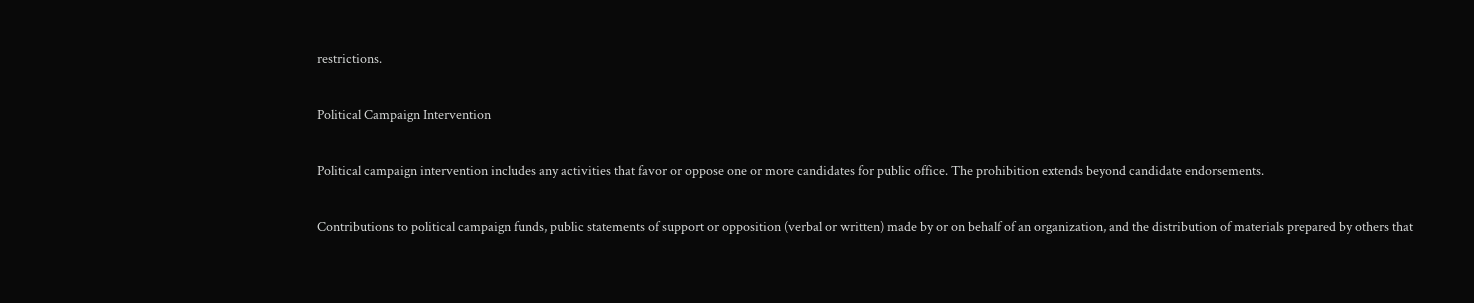restrictions.

Political Campaign Intervention

Political campaign intervention includes any activities that favor or oppose one or more candidates for public office. The prohibition extends beyond candidate endorsements.

Contributions to political campaign funds, public statements of support or opposition (verbal or written) made by or on behalf of an organization, and the distribution of materials prepared by others that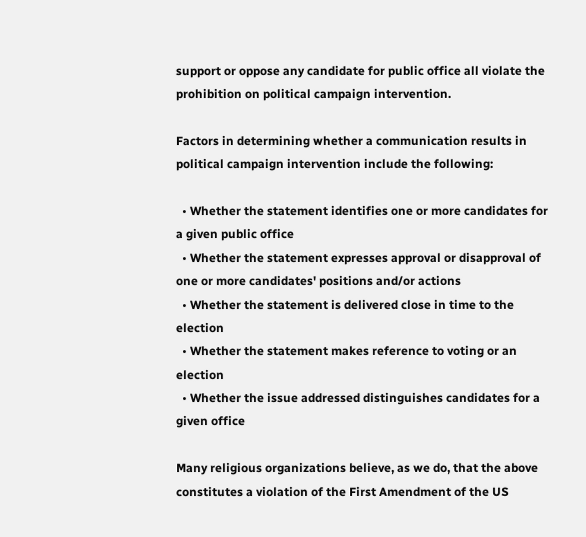support or oppose any candidate for public office all violate the prohibition on political campaign intervention.

Factors in determining whether a communication results in political campaign intervention include the following:

  • Whether the statement identifies one or more candidates for a given public office
  • Whether the statement expresses approval or disapproval of one or more candidates' positions and/or actions
  • Whether the statement is delivered close in time to the election
  • Whether the statement makes reference to voting or an election
  • Whether the issue addressed distinguishes candidates for a given office

Many religious organizations believe, as we do, that the above constitutes a violation of the First Amendment of the US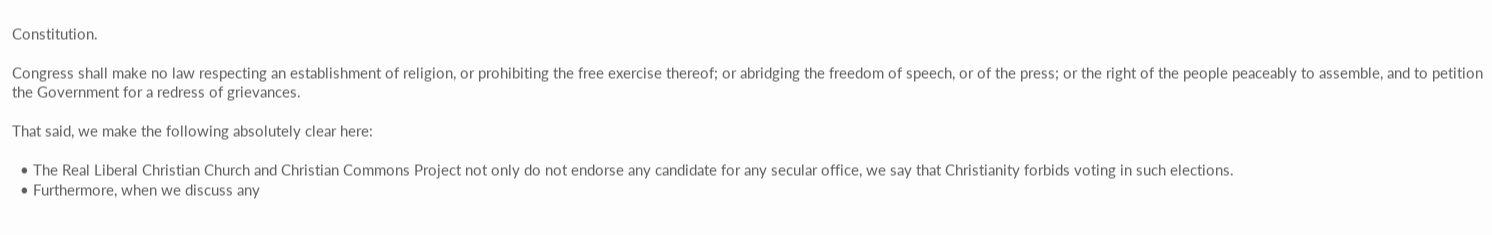Constitution.

Congress shall make no law respecting an establishment of religion, or prohibiting the free exercise thereof; or abridging the freedom of speech, or of the press; or the right of the people peaceably to assemble, and to petition the Government for a redress of grievances.

That said, we make the following absolutely clear here:

  • The Real Liberal Christian Church and Christian Commons Project not only do not endorse any candidate for any secular office, we say that Christianity forbids voting in such elections.
  • Furthermore, when we discuss any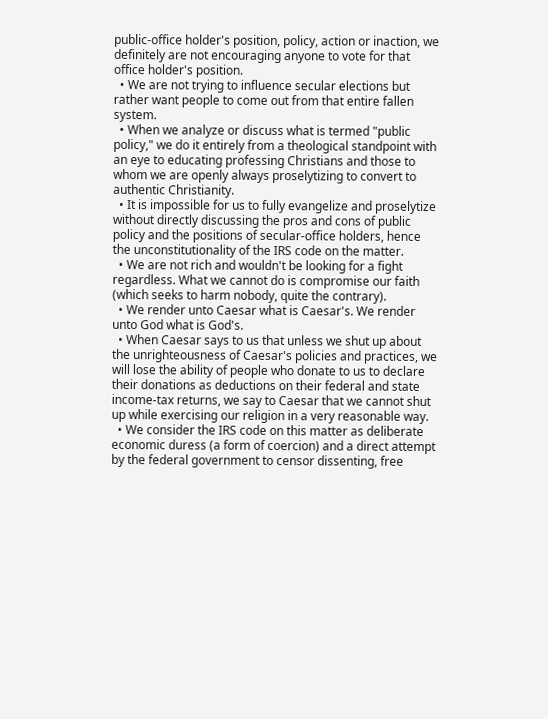public-office holder's position, policy, action or inaction, we definitely are not encouraging anyone to vote for that office holder's position.
  • We are not trying to influence secular elections but rather want people to come out from that entire fallen system.
  • When we analyze or discuss what is termed "public policy," we do it entirely from a theological standpoint with an eye to educating professing Christians and those to whom we are openly always proselytizing to convert to authentic Christianity.
  • It is impossible for us to fully evangelize and proselytize without directly discussing the pros and cons of public policy and the positions of secular-office holders, hence the unconstitutionality of the IRS code on the matter.
  • We are not rich and wouldn't be looking for a fight regardless. What we cannot do is compromise our faith (which seeks to harm nobody, quite the contrary).
  • We render unto Caesar what is Caesar's. We render unto God what is God's.
  • When Caesar says to us that unless we shut up about the unrighteousness of Caesar's policies and practices, we will lose the ability of people who donate to us to declare their donations as deductions on their federal and state income-tax returns, we say to Caesar that we cannot shut up while exercising our religion in a very reasonable way.
  • We consider the IRS code on this matter as deliberate economic duress (a form of coercion) and a direct attempt by the federal government to censor dissenting, free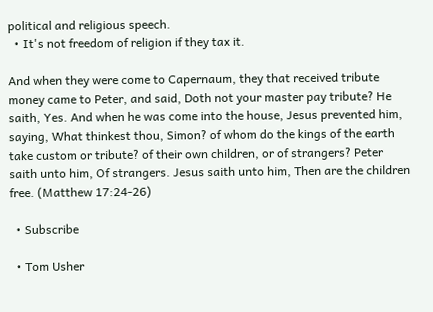political and religious speech.
  • It's not freedom of religion if they tax it.

And when they were come to Capernaum, they that received tribute money came to Peter, and said, Doth not your master pay tribute? He saith, Yes. And when he was come into the house, Jesus prevented him, saying, What thinkest thou, Simon? of whom do the kings of the earth take custom or tribute? of their own children, or of strangers? Peter saith unto him, Of strangers. Jesus saith unto him, Then are the children free. (Matthew 17:24-26)

  • Subscribe

  • Tom Usher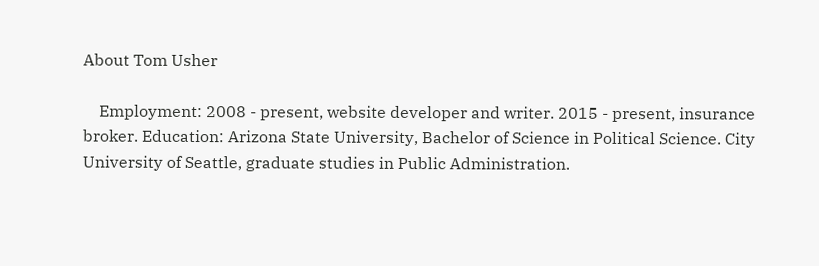About Tom Usher

    Employment: 2008 - present, website developer and writer. 2015 - present, insurance broker. Education: Arizona State University, Bachelor of Science in Political Science. City University of Seattle, graduate studies in Public Administration.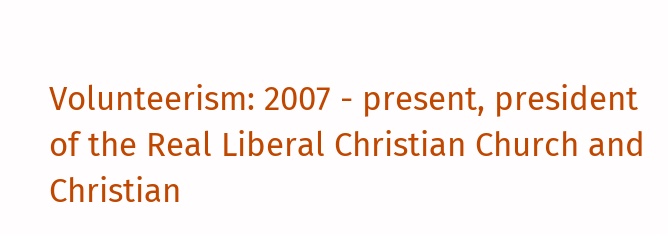Volunteerism: 2007 - present, president of the Real Liberal Christian Church and Christian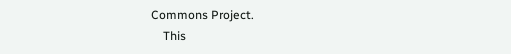Commons Project.
    This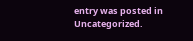entry was posted in Uncategorized.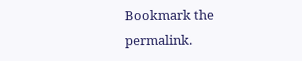Bookmark the permalink.